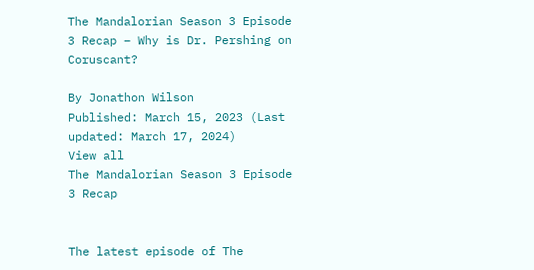The Mandalorian Season 3 Episode 3 Recap – Why is Dr. Pershing on Coruscant?

By Jonathon Wilson
Published: March 15, 2023 (Last updated: March 17, 2024)
View all
The Mandalorian Season 3 Episode 3 Recap


The latest episode of The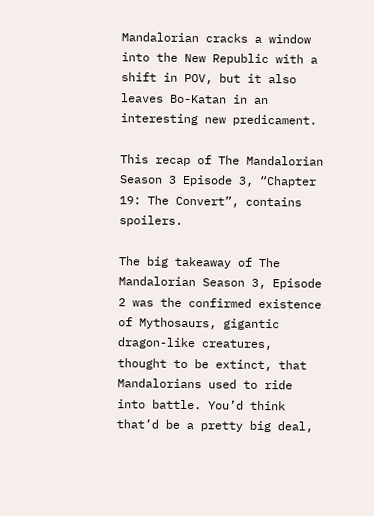Mandalorian cracks a window into the New Republic with a shift in POV, but it also leaves Bo-Katan in an interesting new predicament.

This recap of The Mandalorian Season 3 Episode 3, “Chapter 19: The Convert”, contains spoilers.

The big takeaway of The Mandalorian Season 3, Episode 2 was the confirmed existence of Mythosaurs, gigantic dragon-like creatures, thought to be extinct, that Mandalorians used to ride into battle. You’d think that’d be a pretty big deal,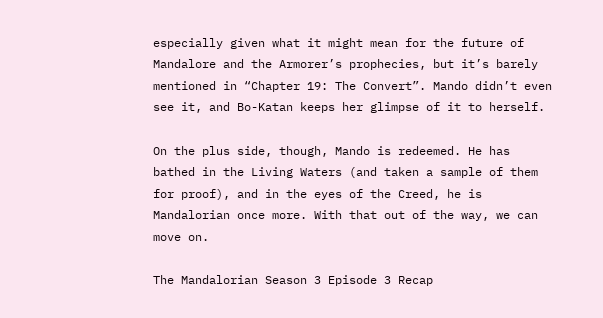especially given what it might mean for the future of Mandalore and the Armorer’s prophecies, but it’s barely mentioned in “Chapter 19: The Convert”. Mando didn’t even see it, and Bo-Katan keeps her glimpse of it to herself.

On the plus side, though, Mando is redeemed. He has bathed in the Living Waters (and taken a sample of them for proof), and in the eyes of the Creed, he is Mandalorian once more. With that out of the way, we can move on.

The Mandalorian Season 3 Episode 3 Recap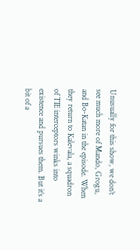Unusually for this show, we don’t see much more of Mando, Grogu, and Bo-Katan in the episode. When they return to Kalevala, a squadron of TIE interceptors winks into existence and pursues them. But it’s a bit of a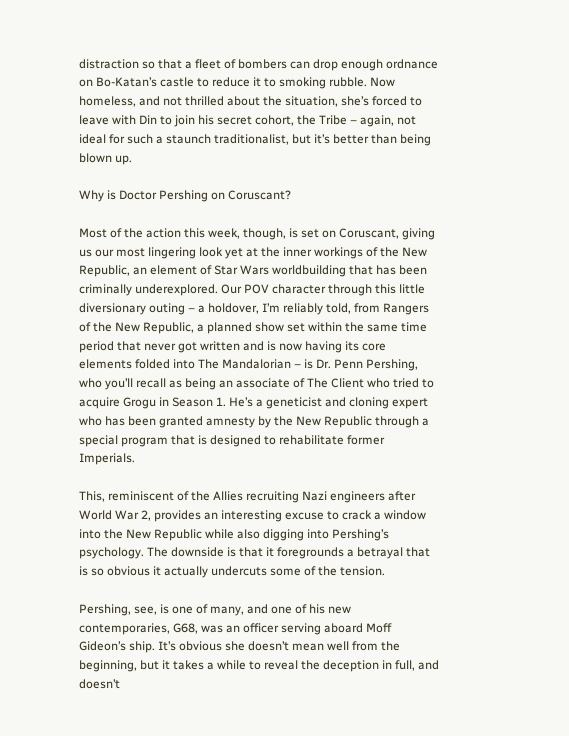distraction so that a fleet of bombers can drop enough ordnance on Bo-Katan’s castle to reduce it to smoking rubble. Now homeless, and not thrilled about the situation, she’s forced to leave with Din to join his secret cohort, the Tribe – again, not ideal for such a staunch traditionalist, but it’s better than being blown up.

Why is Doctor Pershing on Coruscant?

Most of the action this week, though, is set on Coruscant, giving us our most lingering look yet at the inner workings of the New Republic, an element of Star Wars worldbuilding that has been criminally underexplored. Our POV character through this little diversionary outing – a holdover, I’m reliably told, from Rangers of the New Republic, a planned show set within the same time period that never got written and is now having its core elements folded into The Mandalorian – is Dr. Penn Pershing, who you’ll recall as being an associate of The Client who tried to acquire Grogu in Season 1. He’s a geneticist and cloning expert who has been granted amnesty by the New Republic through a special program that is designed to rehabilitate former Imperials.

This, reminiscent of the Allies recruiting Nazi engineers after World War 2, provides an interesting excuse to crack a window into the New Republic while also digging into Pershing’s psychology. The downside is that it foregrounds a betrayal that is so obvious it actually undercuts some of the tension.

Pershing, see, is one of many, and one of his new contemporaries, G68, was an officer serving aboard Moff Gideon’s ship. It’s obvious she doesn’t mean well from the beginning, but it takes a while to reveal the deception in full, and doesn’t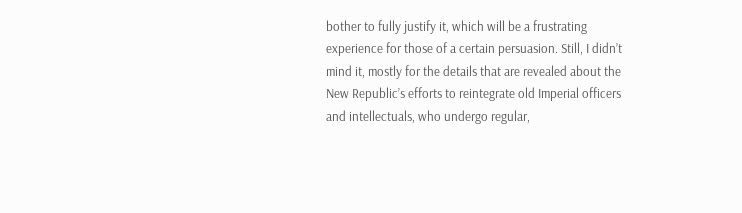bother to fully justify it, which will be a frustrating experience for those of a certain persuasion. Still, I didn’t mind it, mostly for the details that are revealed about the New Republic’s efforts to reintegrate old Imperial officers and intellectuals, who undergo regular,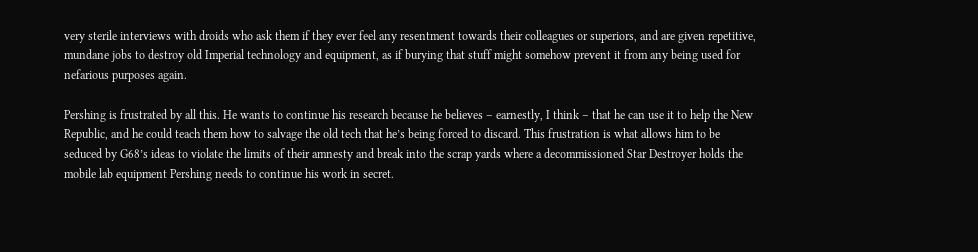very sterile interviews with droids who ask them if they ever feel any resentment towards their colleagues or superiors, and are given repetitive, mundane jobs to destroy old Imperial technology and equipment, as if burying that stuff might somehow prevent it from any being used for nefarious purposes again.

Pershing is frustrated by all this. He wants to continue his research because he believes – earnestly, I think – that he can use it to help the New Republic, and he could teach them how to salvage the old tech that he’s being forced to discard. This frustration is what allows him to be seduced by G68’s ideas to violate the limits of their amnesty and break into the scrap yards where a decommissioned Star Destroyer holds the mobile lab equipment Pershing needs to continue his work in secret.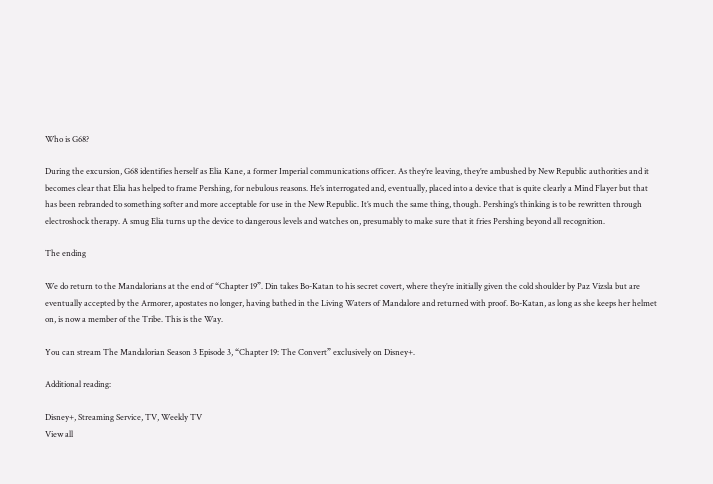Who is G68?

During the excursion, G68 identifies herself as Elia Kane, a former Imperial communications officer. As they’re leaving, they’re ambushed by New Republic authorities and it becomes clear that Elia has helped to frame Pershing, for nebulous reasons. He’s interrogated and, eventually, placed into a device that is quite clearly a Mind Flayer but that has been rebranded to something softer and more acceptable for use in the New Republic. It’s much the same thing, though. Pershing’s thinking is to be rewritten through electroshock therapy. A smug Elia turns up the device to dangerous levels and watches on, presumably to make sure that it fries Pershing beyond all recognition.

The ending

We do return to the Mandalorians at the end of “Chapter 19”. Din takes Bo-Katan to his secret covert, where they’re initially given the cold shoulder by Paz Vizsla but are eventually accepted by the Armorer, apostates no longer, having bathed in the Living Waters of Mandalore and returned with proof. Bo-Katan, as long as she keeps her helmet on, is now a member of the Tribe. This is the Way.

You can stream The Mandalorian Season 3 Episode 3, “Chapter 19: The Convert” exclusively on Disney+.

Additional reading:

Disney+, Streaming Service, TV, Weekly TV
View all